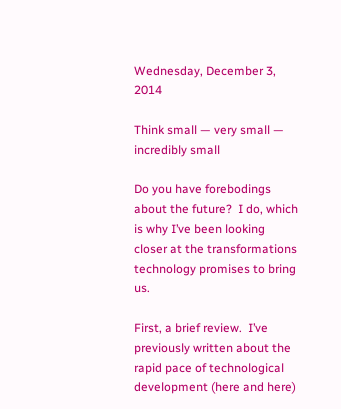Wednesday, December 3, 2014

Think small — very small — incredibly small

Do you have forebodings about the future?  I do, which is why I’ve been looking closer at the transformations technology promises to bring us.

First, a brief review.  I’ve previously written about the rapid pace of technological development (here and here)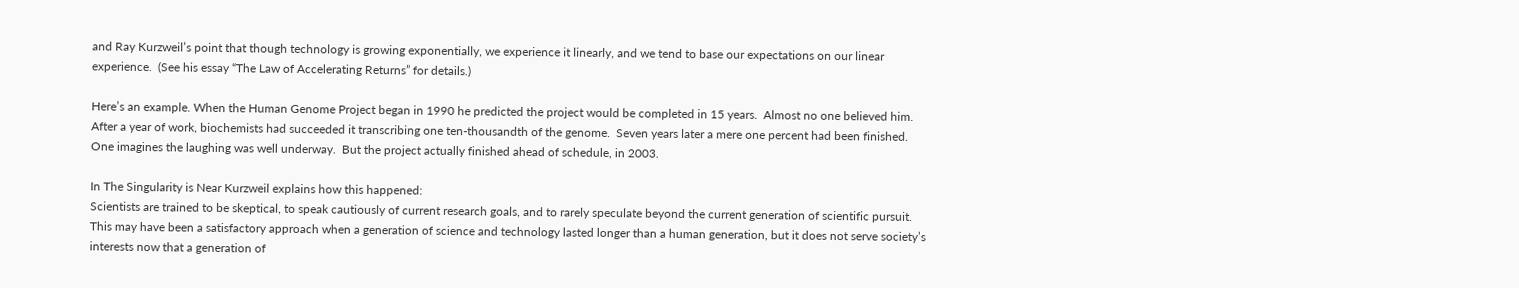and Ray Kurzweil’s point that though technology is growing exponentially, we experience it linearly, and we tend to base our expectations on our linear experience.  (See his essay “The Law of Accelerating Returns” for details.)

Here’s an example. When the Human Genome Project began in 1990 he predicted the project would be completed in 15 years.  Almost no one believed him.  After a year of work, biochemists had succeeded it transcribing one ten-thousandth of the genome.  Seven years later a mere one percent had been finished.  One imagines the laughing was well underway.  But the project actually finished ahead of schedule, in 2003.

In The Singularity is Near Kurzweil explains how this happened:
Scientists are trained to be skeptical, to speak cautiously of current research goals, and to rarely speculate beyond the current generation of scientific pursuit. This may have been a satisfactory approach when a generation of science and technology lasted longer than a human generation, but it does not serve society’s interests now that a generation of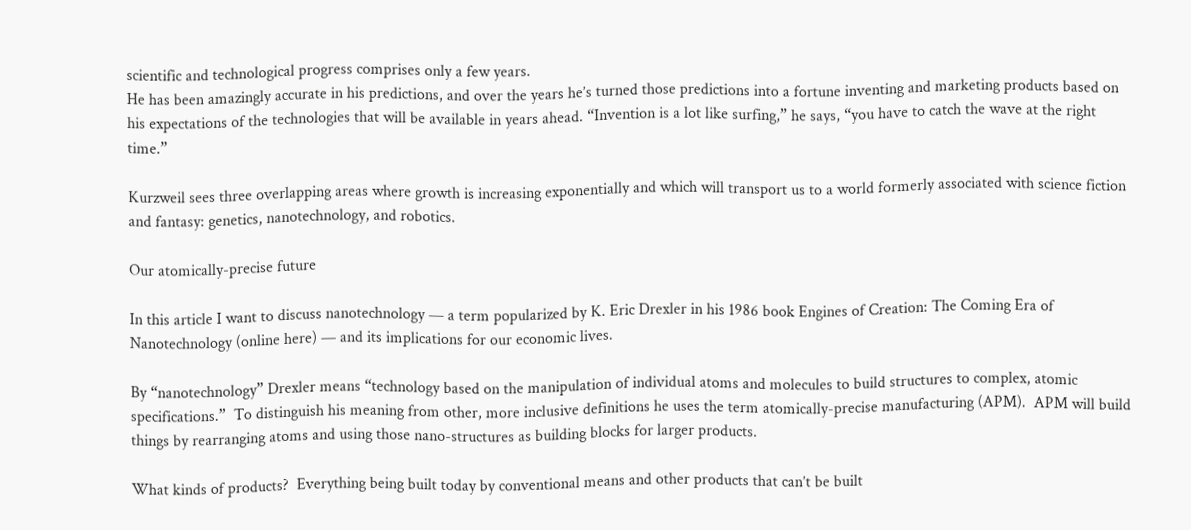scientific and technological progress comprises only a few years.
He has been amazingly accurate in his predictions, and over the years he’s turned those predictions into a fortune inventing and marketing products based on his expectations of the technologies that will be available in years ahead. “Invention is a lot like surfing,” he says, “you have to catch the wave at the right time.”

Kurzweil sees three overlapping areas where growth is increasing exponentially and which will transport us to a world formerly associated with science fiction and fantasy: genetics, nanotechnology, and robotics.

Our atomically-precise future

In this article I want to discuss nanotechnology — a term popularized by K. Eric Drexler in his 1986 book Engines of Creation: The Coming Era of Nanotechnology (online here) — and its implications for our economic lives.

By “nanotechnology” Drexler means “technology based on the manipulation of individual atoms and molecules to build structures to complex, atomic specifications.”  To distinguish his meaning from other, more inclusive definitions he uses the term atomically-precise manufacturing (APM).  APM will build things by rearranging atoms and using those nano-structures as building blocks for larger products.

What kinds of products?  Everything being built today by conventional means and other products that can’t be built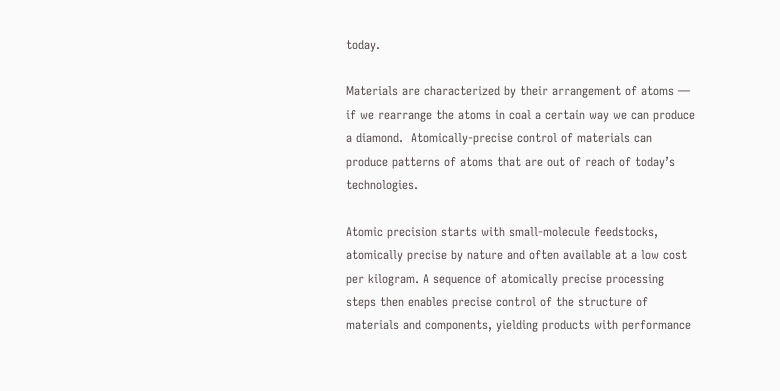today.

Materials are characterized by their arrangement of atoms — if we rearrange the atoms in coal a certain way we can produce a diamond.  Atomically-precise control of materials can produce patterns of atoms that are out of reach of today’s technologies.

Atomic precision starts with small-molecule feedstocks, atomically precise by nature and often available at a low cost per kilogram. A sequence of atomically precise processing steps then enables precise control of the structure of materials and components, yielding products with performance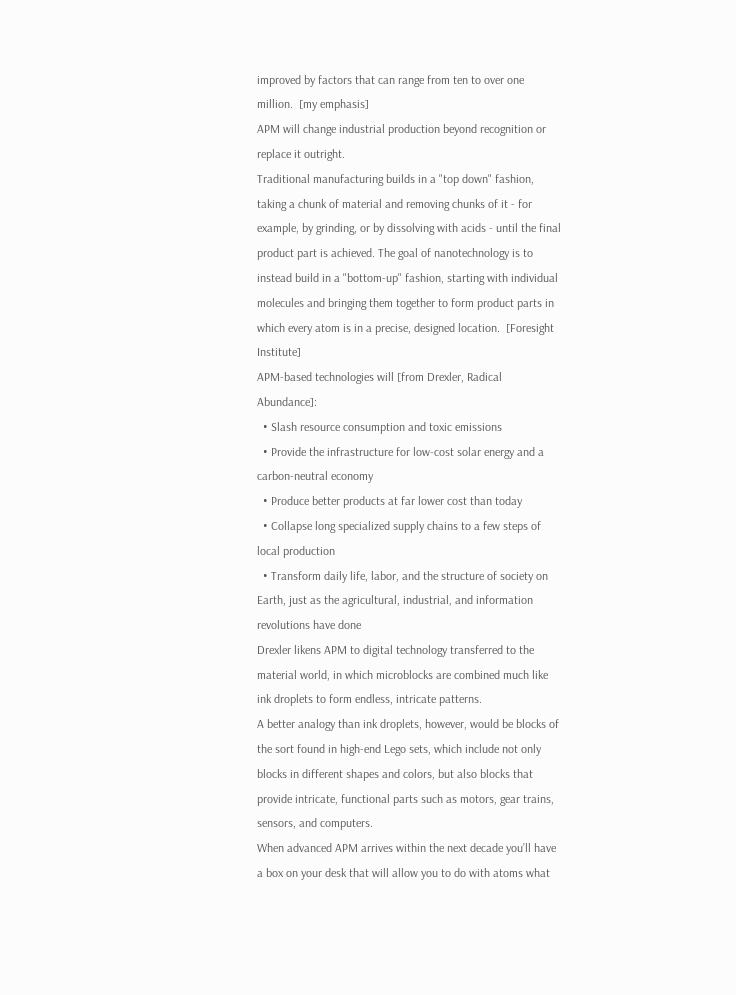improved by factors that can range from ten to over one million.  [my emphasis]
APM will change industrial production beyond recognition or replace it outright.
Traditional manufacturing builds in a "top down" fashion, taking a chunk of material and removing chunks of it - for example, by grinding, or by dissolving with acids - until the final product part is achieved. The goal of nanotechnology is to instead build in a "bottom-up" fashion, starting with individual molecules and bringing them together to form product parts in which every atom is in a precise, designed location.  [Foresight Institute]
APM-based technologies will [from Drexler, Radical Abundance]:
  • Slash resource consumption and toxic emissions
  • Provide the infrastructure for low-cost solar energy and a carbon-neutral economy
  • Produce better products at far lower cost than today
  • Collapse long specialized supply chains to a few steps of local production
  • Transform daily life, labor, and the structure of society on Earth, just as the agricultural, industrial, and information revolutions have done
Drexler likens APM to digital technology transferred to the material world, in which microblocks are combined much like ink droplets to form endless, intricate patterns.
A better analogy than ink droplets, however, would be blocks of the sort found in high-end Lego sets, which include not only blocks in different shapes and colors, but also blocks that provide intricate, functional parts such as motors, gear trains, sensors, and computers.
When advanced APM arrives within the next decade you’ll have a box on your desk that will allow you to do with atoms what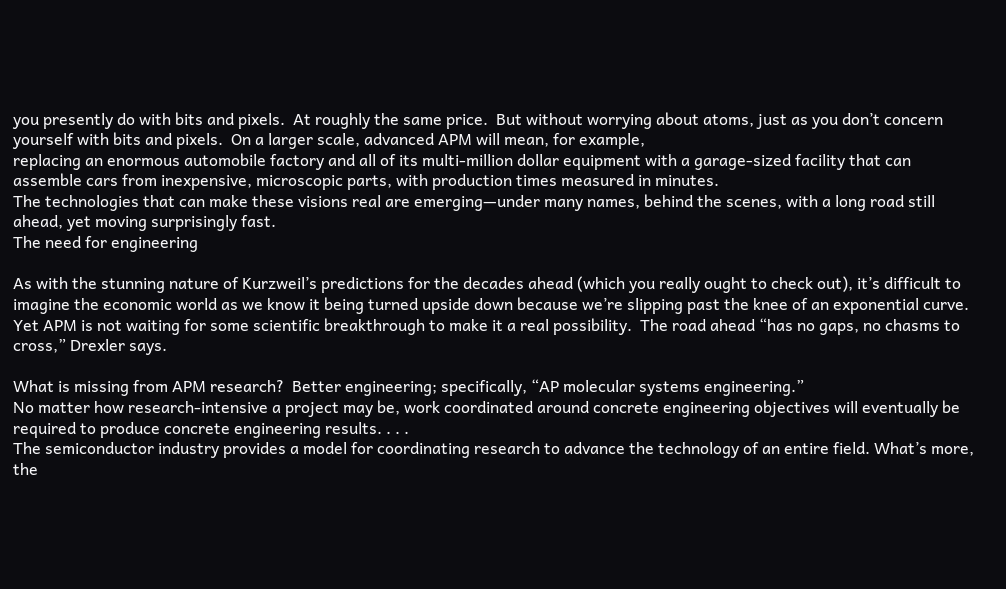you presently do with bits and pixels.  At roughly the same price.  But without worrying about atoms, just as you don’t concern yourself with bits and pixels.  On a larger scale, advanced APM will mean, for example,
replacing an enormous automobile factory and all of its multi-million dollar equipment with a garage-sized facility that can assemble cars from inexpensive, microscopic parts, with production times measured in minutes.
The technologies that can make these visions real are emerging—under many names, behind the scenes, with a long road still ahead, yet moving surprisingly fast.
The need for engineering

As with the stunning nature of Kurzweil’s predictions for the decades ahead (which you really ought to check out), it’s difficult to imagine the economic world as we know it being turned upside down because we’re slipping past the knee of an exponential curve.  Yet APM is not waiting for some scientific breakthrough to make it a real possibility.  The road ahead “has no gaps, no chasms to cross,” Drexler says.

What is missing from APM research?  Better engineering; specifically, “AP molecular systems engineering.”
No matter how research-intensive a project may be, work coordinated around concrete engineering objectives will eventually be required to produce concrete engineering results. . . .
The semiconductor industry provides a model for coordinating research to advance the technology of an entire field. What’s more, the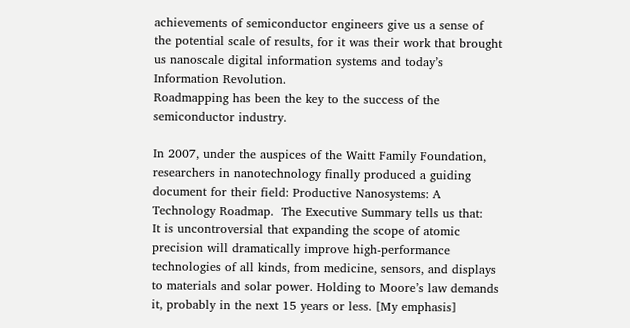achievements of semiconductor engineers give us a sense of the potential scale of results, for it was their work that brought us nanoscale digital information systems and today’s Information Revolution.
Roadmapping has been the key to the success of the semiconductor industry.

In 2007, under the auspices of the Waitt Family Foundation, researchers in nanotechnology finally produced a guiding document for their field: Productive Nanosystems: A Technology Roadmap.  The Executive Summary tells us that:
It is uncontroversial that expanding the scope of atomic precision will dramatically improve high-performance technologies of all kinds, from medicine, sensors, and displays to materials and solar power. Holding to Moore’s law demands it, probably in the next 15 years or less. [My emphasis]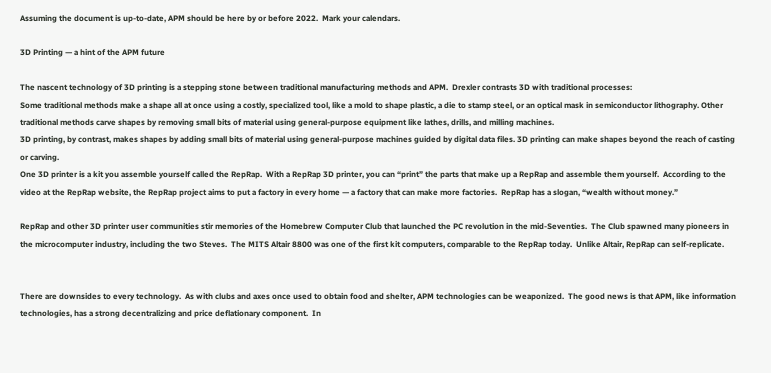Assuming the document is up-to-date, APM should be here by or before 2022.  Mark your calendars.

3D Printing — a hint of the APM future

The nascent technology of 3D printing is a stepping stone between traditional manufacturing methods and APM.  Drexler contrasts 3D with traditional processes:
Some traditional methods make a shape all at once using a costly, specialized tool, like a mold to shape plastic, a die to stamp steel, or an optical mask in semiconductor lithography. Other traditional methods carve shapes by removing small bits of material using general-purpose equipment like lathes, drills, and milling machines.
3D printing, by contrast, makes shapes by adding small bits of material using general-purpose machines guided by digital data files. 3D printing can make shapes beyond the reach of casting or carving.
One 3D printer is a kit you assemble yourself called the RepRap.  With a RepRap 3D printer, you can “print” the parts that make up a RepRap and assemble them yourself.  According to the video at the RepRap website, the RepRap project aims to put a factory in every home — a factory that can make more factories.  RepRap has a slogan, “wealth without money.”

RepRap and other 3D printer user communities stir memories of the Homebrew Computer Club that launched the PC revolution in the mid-Seventies.  The Club spawned many pioneers in the microcomputer industry, including the two Steves.  The MITS Altair 8800 was one of the first kit computers, comparable to the RepRap today.  Unlike Altair, RepRap can self-replicate.


There are downsides to every technology.  As with clubs and axes once used to obtain food and shelter, APM technologies can be weaponized.  The good news is that APM, like information technologies, has a strong decentralizing and price deflationary component.  In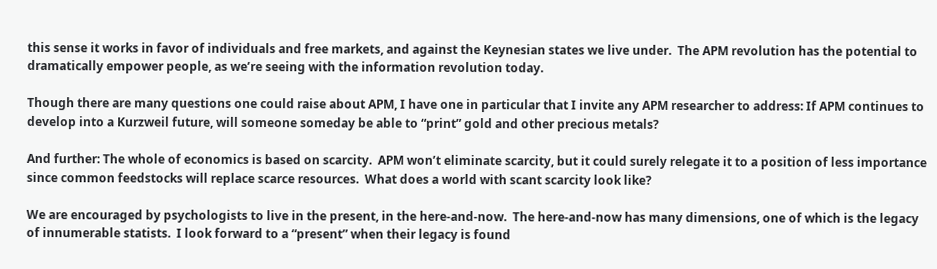this sense it works in favor of individuals and free markets, and against the Keynesian states we live under.  The APM revolution has the potential to dramatically empower people, as we’re seeing with the information revolution today.

Though there are many questions one could raise about APM, I have one in particular that I invite any APM researcher to address: If APM continues to develop into a Kurzweil future, will someone someday be able to “print” gold and other precious metals?

And further: The whole of economics is based on scarcity.  APM won’t eliminate scarcity, but it could surely relegate it to a position of less importance since common feedstocks will replace scarce resources.  What does a world with scant scarcity look like?

We are encouraged by psychologists to live in the present, in the here-and-now.  The here-and-now has many dimensions, one of which is the legacy of innumerable statists.  I look forward to a “present” when their legacy is found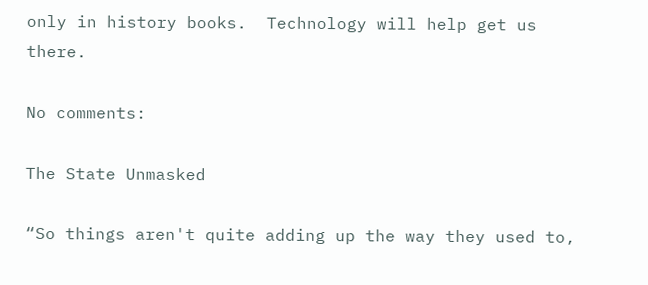only in history books.  Technology will help get us there.

No comments:

The State Unmasked

“So things aren't quite adding up the way they used to,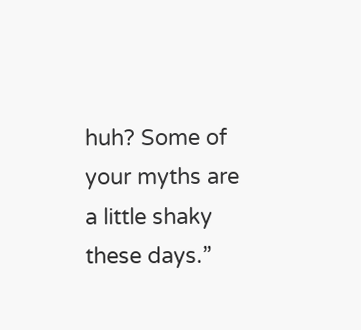huh? Some of your myths are a little shaky these days.”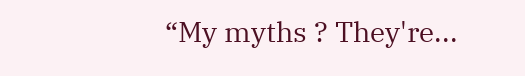“My myths ? They're...